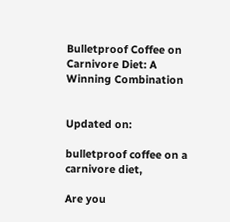Bulletproof Coffee on Carnivore Diet: A Winning Combination


Updated on:

bulletproof coffee on a carnivore diet,

Are you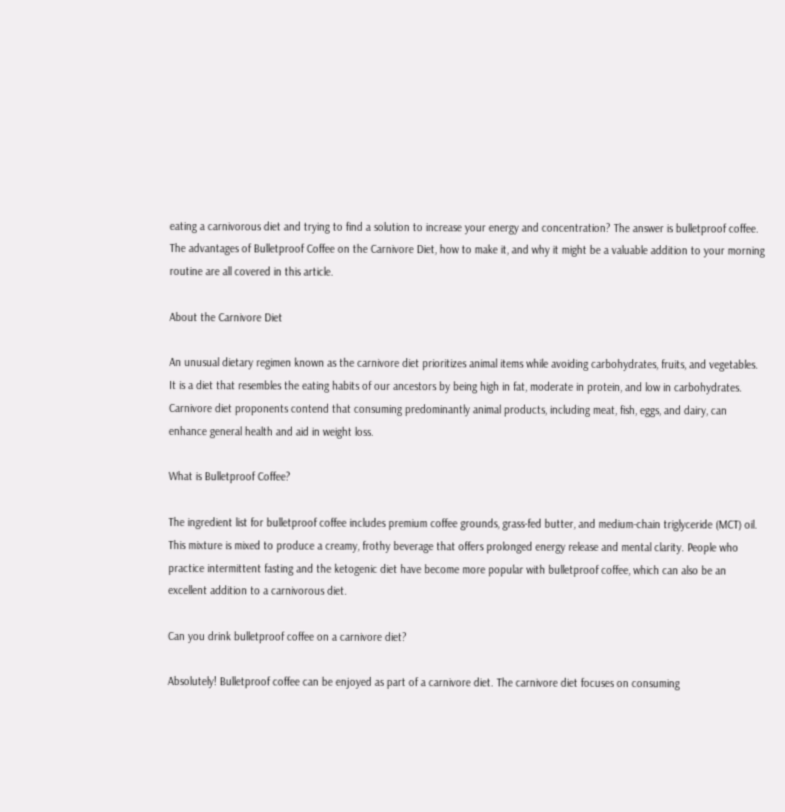eating a carnivorous diet and trying to find a solution to increase your energy and concentration? The answer is bulletproof coffee. The advantages of Bulletproof Coffee on the Carnivore Diet, how to make it, and why it might be a valuable addition to your morning routine are all covered in this article.

About the Carnivore Diet

An unusual dietary regimen known as the carnivore diet prioritizes animal items while avoiding carbohydrates, fruits, and vegetables. It is a diet that resembles the eating habits of our ancestors by being high in fat, moderate in protein, and low in carbohydrates. Carnivore diet proponents contend that consuming predominantly animal products, including meat, fish, eggs, and dairy, can enhance general health and aid in weight loss.

What is Bulletproof Coffee?

The ingredient list for bulletproof coffee includes premium coffee grounds, grass-fed butter, and medium-chain triglyceride (MCT) oil. This mixture is mixed to produce a creamy, frothy beverage that offers prolonged energy release and mental clarity. People who practice intermittent fasting and the ketogenic diet have become more popular with bulletproof coffee, which can also be an excellent addition to a carnivorous diet.

Can you drink bulletproof coffee on a carnivore diet?

Absolutely! Bulletproof coffee can be enjoyed as part of a carnivore diet. The carnivore diet focuses on consuming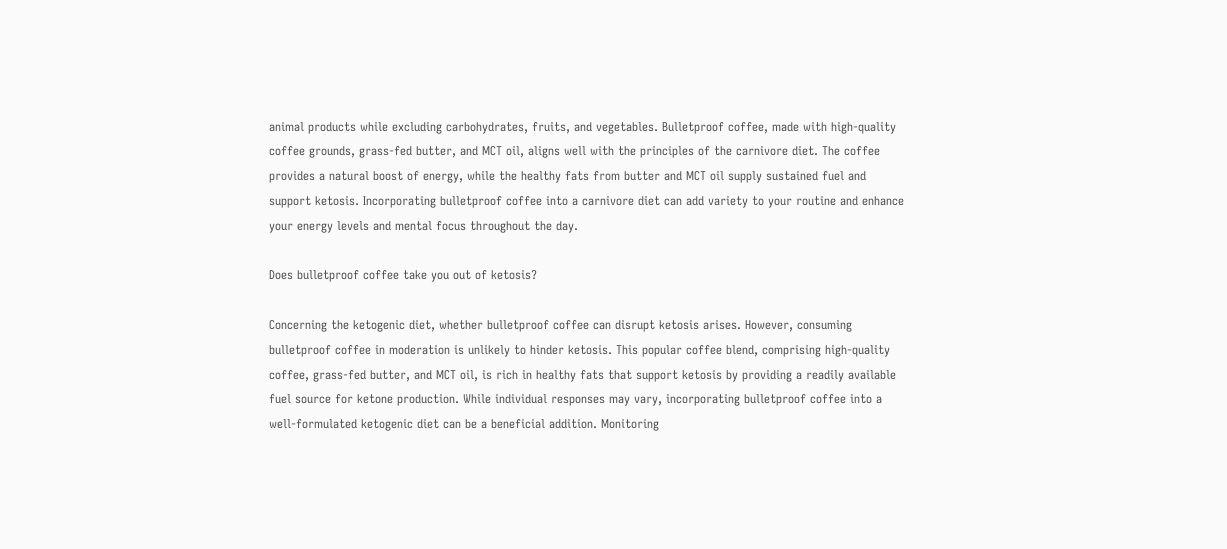animal products while excluding carbohydrates, fruits, and vegetables. Bulletproof coffee, made with high-quality coffee grounds, grass-fed butter, and MCT oil, aligns well with the principles of the carnivore diet. The coffee provides a natural boost of energy, while the healthy fats from butter and MCT oil supply sustained fuel and support ketosis. Incorporating bulletproof coffee into a carnivore diet can add variety to your routine and enhance your energy levels and mental focus throughout the day.

Does bulletproof coffee take you out of ketosis?

Concerning the ketogenic diet, whether bulletproof coffee can disrupt ketosis arises. However, consuming bulletproof coffee in moderation is unlikely to hinder ketosis. This popular coffee blend, comprising high-quality coffee, grass-fed butter, and MCT oil, is rich in healthy fats that support ketosis by providing a readily available fuel source for ketone production. While individual responses may vary, incorporating bulletproof coffee into a well-formulated ketogenic diet can be a beneficial addition. Monitoring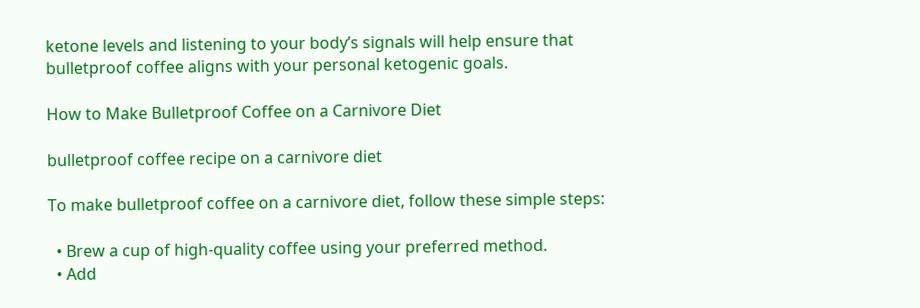ketone levels and listening to your body’s signals will help ensure that bulletproof coffee aligns with your personal ketogenic goals.

How to Make Bulletproof Coffee on a Carnivore Diet

bulletproof coffee recipe on a carnivore diet

To make bulletproof coffee on a carnivore diet, follow these simple steps:

  • Brew a cup of high-quality coffee using your preferred method.
  • Add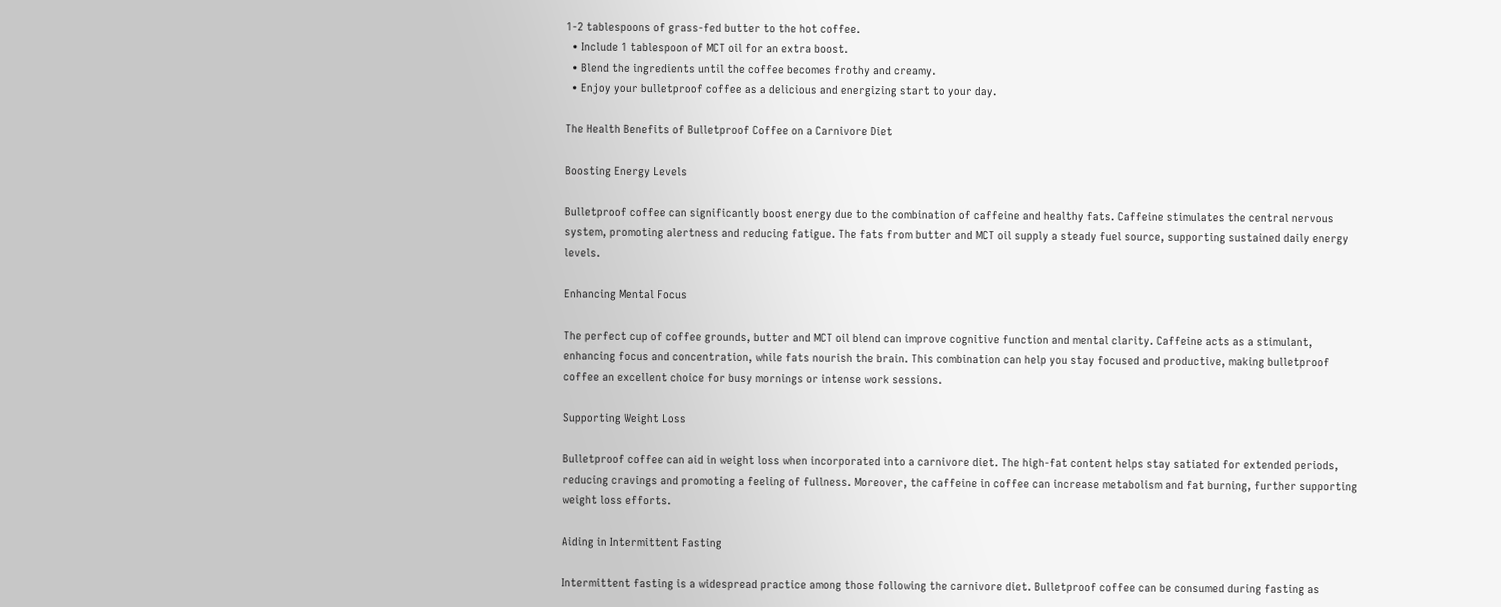1-2 tablespoons of grass-fed butter to the hot coffee.
  • Include 1 tablespoon of MCT oil for an extra boost.
  • Blend the ingredients until the coffee becomes frothy and creamy.
  • Enjoy your bulletproof coffee as a delicious and energizing start to your day.

The Health Benefits of Bulletproof Coffee on a Carnivore Diet

Boosting Energy Levels

Bulletproof coffee can significantly boost energy due to the combination of caffeine and healthy fats. Caffeine stimulates the central nervous system, promoting alertness and reducing fatigue. The fats from butter and MCT oil supply a steady fuel source, supporting sustained daily energy levels.

Enhancing Mental Focus

The perfect cup of coffee grounds, butter and MCT oil blend can improve cognitive function and mental clarity. Caffeine acts as a stimulant, enhancing focus and concentration, while fats nourish the brain. This combination can help you stay focused and productive, making bulletproof coffee an excellent choice for busy mornings or intense work sessions.

Supporting Weight Loss

Bulletproof coffee can aid in weight loss when incorporated into a carnivore diet. The high-fat content helps stay satiated for extended periods, reducing cravings and promoting a feeling of fullness. Moreover, the caffeine in coffee can increase metabolism and fat burning, further supporting weight loss efforts.

Aiding in Intermittent Fasting

Intermittent fasting is a widespread practice among those following the carnivore diet. Bulletproof coffee can be consumed during fasting as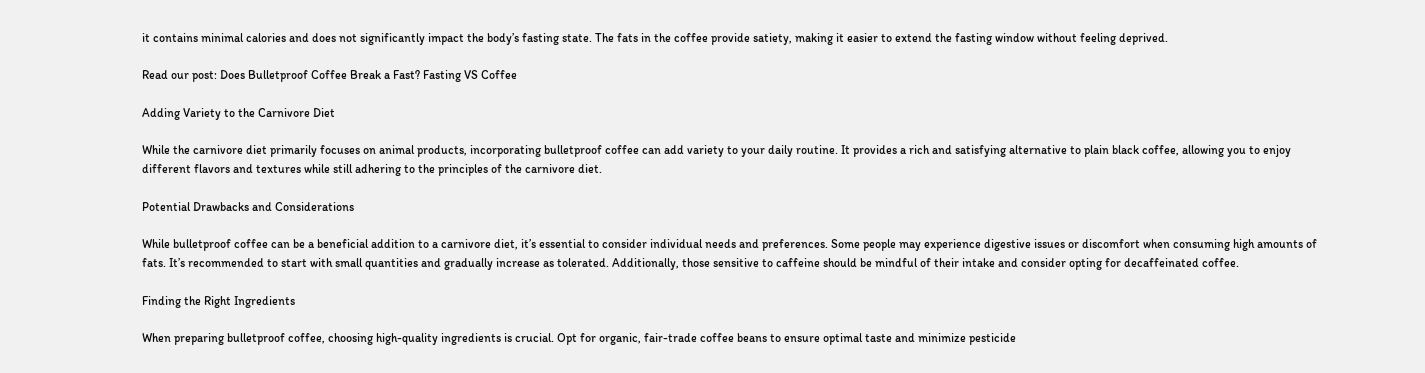it contains minimal calories and does not significantly impact the body’s fasting state. The fats in the coffee provide satiety, making it easier to extend the fasting window without feeling deprived.

Read our post: Does Bulletproof Coffee Break a Fast? Fasting VS Coffee

Adding Variety to the Carnivore Diet

While the carnivore diet primarily focuses on animal products, incorporating bulletproof coffee can add variety to your daily routine. It provides a rich and satisfying alternative to plain black coffee, allowing you to enjoy different flavors and textures while still adhering to the principles of the carnivore diet.

Potential Drawbacks and Considerations

While bulletproof coffee can be a beneficial addition to a carnivore diet, it’s essential to consider individual needs and preferences. Some people may experience digestive issues or discomfort when consuming high amounts of fats. It’s recommended to start with small quantities and gradually increase as tolerated. Additionally, those sensitive to caffeine should be mindful of their intake and consider opting for decaffeinated coffee.

Finding the Right Ingredients

When preparing bulletproof coffee, choosing high-quality ingredients is crucial. Opt for organic, fair-trade coffee beans to ensure optimal taste and minimize pesticide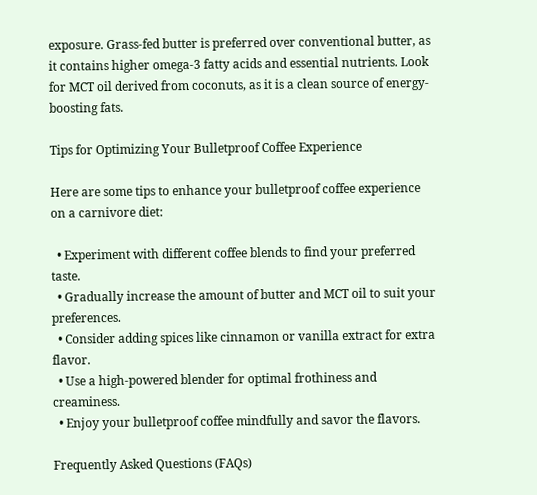exposure. Grass-fed butter is preferred over conventional butter, as it contains higher omega-3 fatty acids and essential nutrients. Look for MCT oil derived from coconuts, as it is a clean source of energy-boosting fats.

Tips for Optimizing Your Bulletproof Coffee Experience

Here are some tips to enhance your bulletproof coffee experience on a carnivore diet:

  • Experiment with different coffee blends to find your preferred taste.
  • Gradually increase the amount of butter and MCT oil to suit your preferences.
  • Consider adding spices like cinnamon or vanilla extract for extra flavor.
  • Use a high-powered blender for optimal frothiness and creaminess.
  • Enjoy your bulletproof coffee mindfully and savor the flavors.

Frequently Asked Questions (FAQs)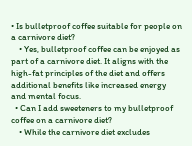• Is bulletproof coffee suitable for people on a carnivore diet?
    • Yes, bulletproof coffee can be enjoyed as part of a carnivore diet. It aligns with the high-fat principles of the diet and offers additional benefits like increased energy and mental focus.
  • Can I add sweeteners to my bulletproof coffee on a carnivore diet?
    • While the carnivore diet excludes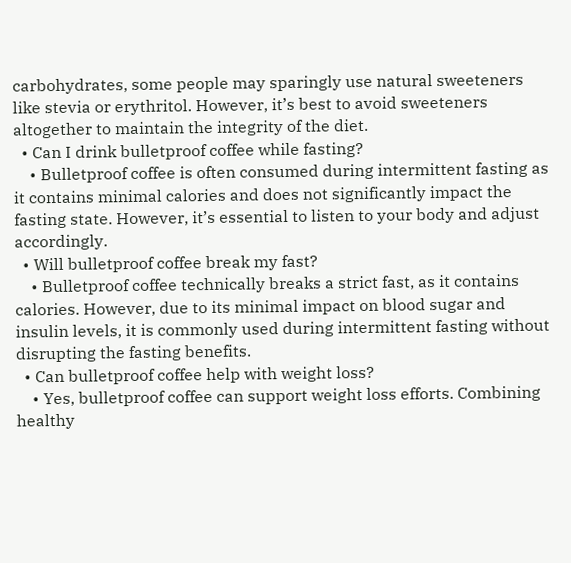carbohydrates, some people may sparingly use natural sweeteners like stevia or erythritol. However, it’s best to avoid sweeteners altogether to maintain the integrity of the diet.
  • Can I drink bulletproof coffee while fasting?
    • Bulletproof coffee is often consumed during intermittent fasting as it contains minimal calories and does not significantly impact the fasting state. However, it’s essential to listen to your body and adjust accordingly.
  • Will bulletproof coffee break my fast?
    • Bulletproof coffee technically breaks a strict fast, as it contains calories. However, due to its minimal impact on blood sugar and insulin levels, it is commonly used during intermittent fasting without disrupting the fasting benefits.
  • Can bulletproof coffee help with weight loss?
    • Yes, bulletproof coffee can support weight loss efforts. Combining healthy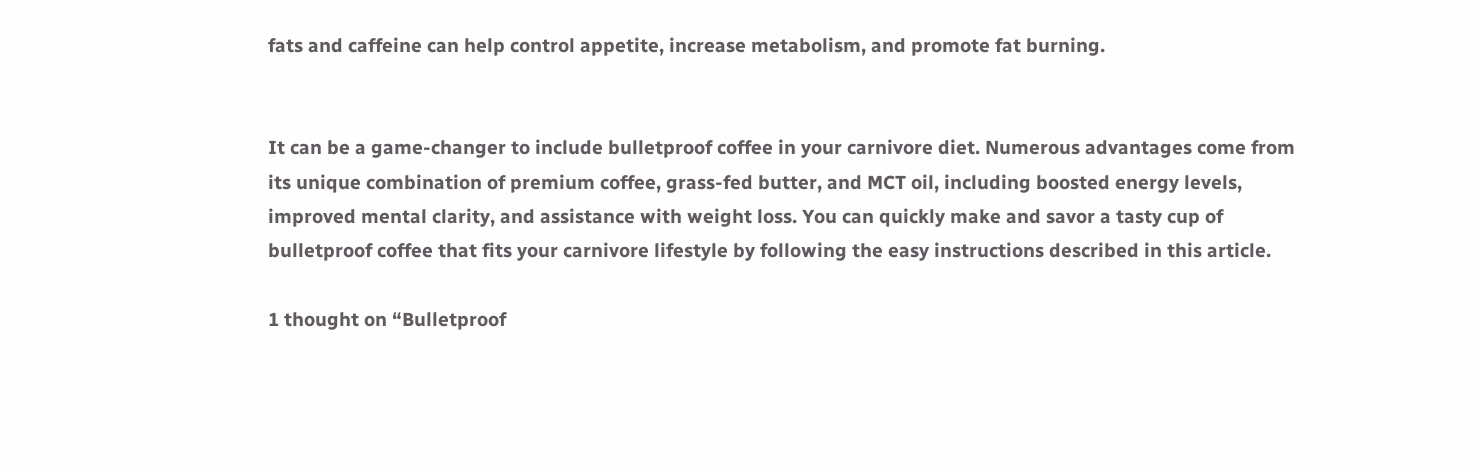fats and caffeine can help control appetite, increase metabolism, and promote fat burning.


It can be a game-changer to include bulletproof coffee in your carnivore diet. Numerous advantages come from its unique combination of premium coffee, grass-fed butter, and MCT oil, including boosted energy levels, improved mental clarity, and assistance with weight loss. You can quickly make and savor a tasty cup of bulletproof coffee that fits your carnivore lifestyle by following the easy instructions described in this article.

1 thought on “Bulletproof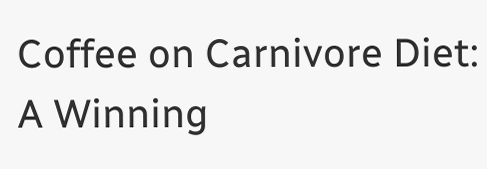Coffee on Carnivore Diet: A Winning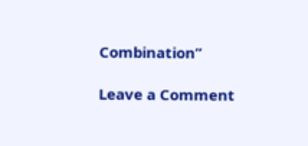Combination”

Leave a Comment